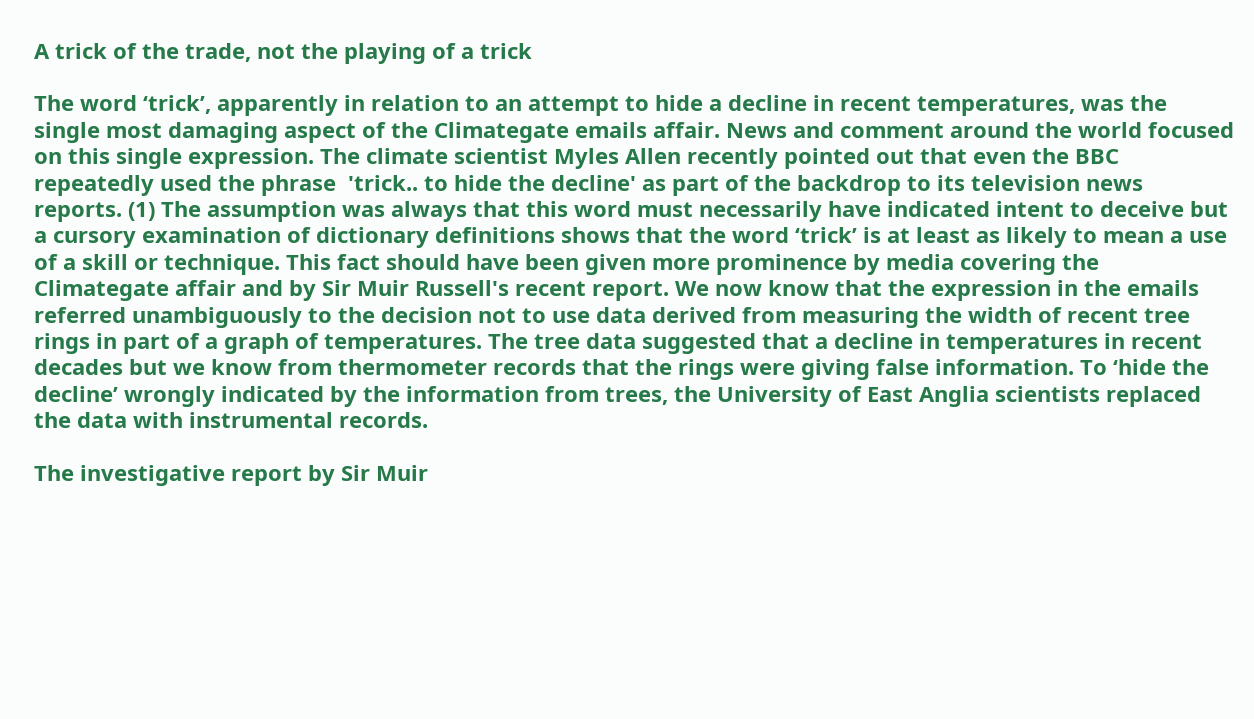A trick of the trade, not the playing of a trick

The word ‘trick’, apparently in relation to an attempt to hide a decline in recent temperatures, was the single most damaging aspect of the Climategate emails affair. News and comment around the world focused on this single expression. The climate scientist Myles Allen recently pointed out that even the BBC repeatedly used the phrase  'trick.. to hide the decline' as part of the backdrop to its television news reports. (1) The assumption was always that this word must necessarily have indicated intent to deceive but a cursory examination of dictionary definitions shows that the word ‘trick’ is at least as likely to mean a use of a skill or technique. This fact should have been given more prominence by media covering the Climategate affair and by Sir Muir Russell's recent report. We now know that the expression in the emails referred unambiguously to the decision not to use data derived from measuring the width of recent tree rings in part of a graph of temperatures. The tree data suggested that a decline in temperatures in recent decades but we know from thermometer records that the rings were giving false information. To ‘hide the decline’ wrongly indicated by the information from trees, the University of East Anglia scientists replaced the data with instrumental records.

The investigative report by Sir Muir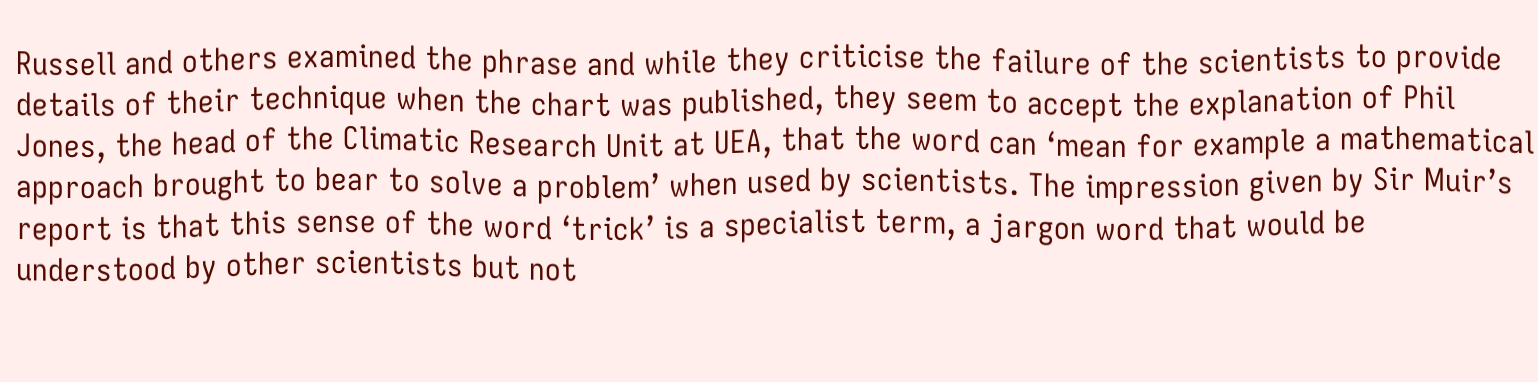Russell and others examined the phrase and while they criticise the failure of the scientists to provide details of their technique when the chart was published, they seem to accept the explanation of Phil Jones, the head of the Climatic Research Unit at UEA, that the word can ‘mean for example a mathematical approach brought to bear to solve a problem’ when used by scientists. The impression given by Sir Muir’s report is that this sense of the word ‘trick’ is a specialist term, a jargon word that would be understood by other scientists but not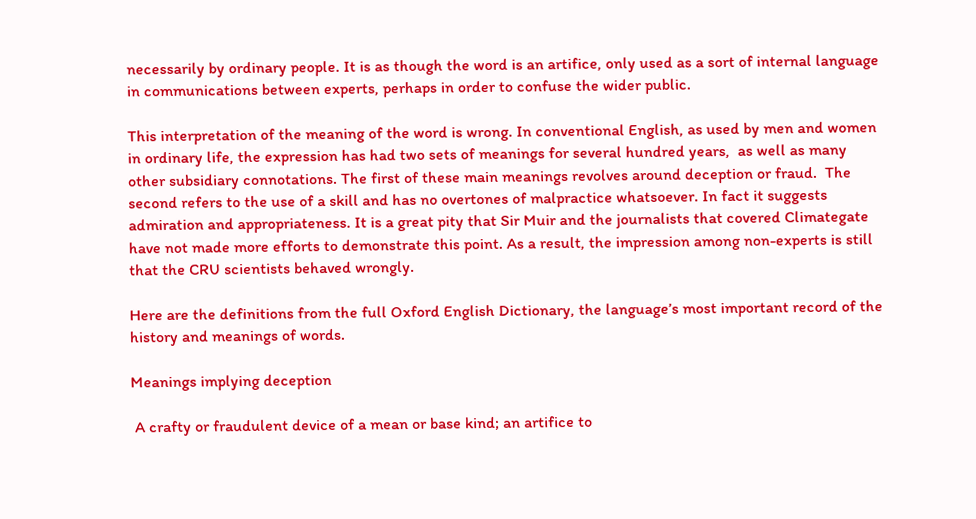necessarily by ordinary people. It is as though the word is an artifice, only used as a sort of internal language in communications between experts, perhaps in order to confuse the wider public.

This interpretation of the meaning of the word is wrong. In conventional English, as used by men and women in ordinary life, the expression has had two sets of meanings for several hundred years,  as well as many other subsidiary connotations. The first of these main meanings revolves around deception or fraud.  The second refers to the use of a skill and has no overtones of malpractice whatsoever. In fact it suggests admiration and appropriateness. It is a great pity that Sir Muir and the journalists that covered Climategate have not made more efforts to demonstrate this point. As a result, the impression among non-experts is still that the CRU scientists behaved wrongly.

Here are the definitions from the full Oxford English Dictionary, the language’s most important record of the history and meanings of words.

Meanings implying deception

 A crafty or fraudulent device of a mean or base kind; an artifice to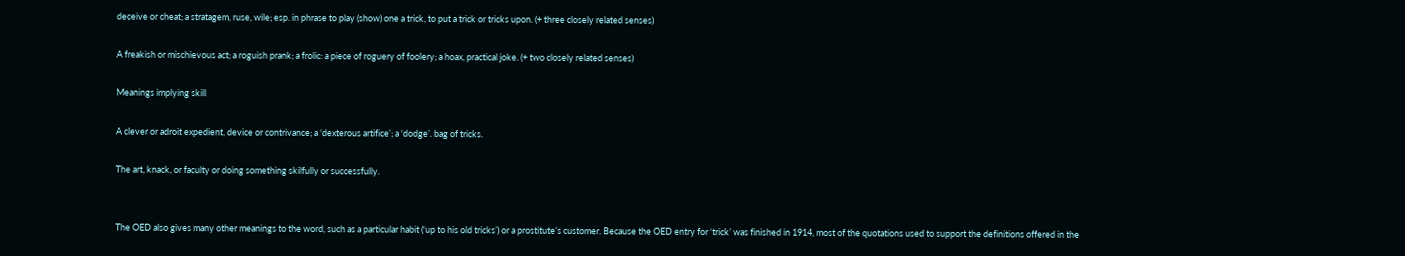deceive or cheat; a stratagem, ruse, wile; esp. in phrase to play (show) one a trick, to put a trick or tricks upon. (+ three closely related senses)

A freakish or mischievous act; a roguish prank; a frolic: a piece of roguery of foolery; a hoax, practical joke. (+ two closely related senses)

Meanings implying skill

A clever or adroit expedient, device or contrivance; a ‘dexterous artifice’; a ‘dodge’. bag of tricks.

The art, knack, or faculty or doing something skilfully or successfully.


The OED also gives many other meanings to the word, such as a particular habit (‘up to his old tricks’) or a prostitute’s customer. Because the OED entry for ‘trick’ was finished in 1914, most of the quotations used to support the definitions offered in the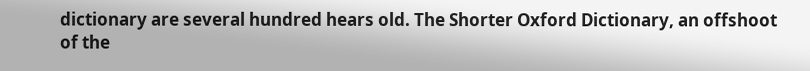dictionary are several hundred hears old. The Shorter Oxford Dictionary, an offshoot of the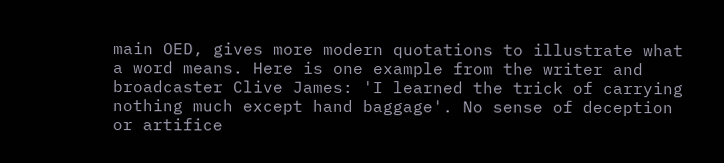main OED, gives more modern quotations to illustrate what a word means. Here is one example from the writer and broadcaster Clive James: 'I learned the trick of carrying nothing much except hand baggage'. No sense of deception or artifice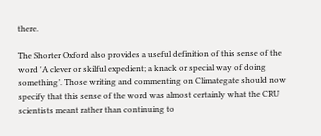there.

The Shorter Oxford also provides a useful definition of this sense of the word 'A clever or skilful expedient; a knack or special way of doing something’. Those writing and commenting on Climategate should now specify that this sense of the word was almost certainly what the CRU scientists meant rather than continuing to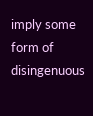imply some form of disingenuous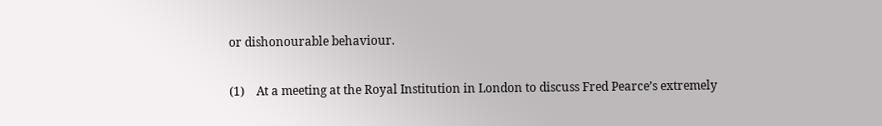or dishonourable behaviour.

(1)    At a meeting at the Royal Institution in London to discuss Fred Pearce’s extremely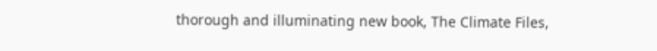thorough and illuminating new book, The Climate Files,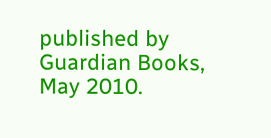published by Guardian Books, May 2010.